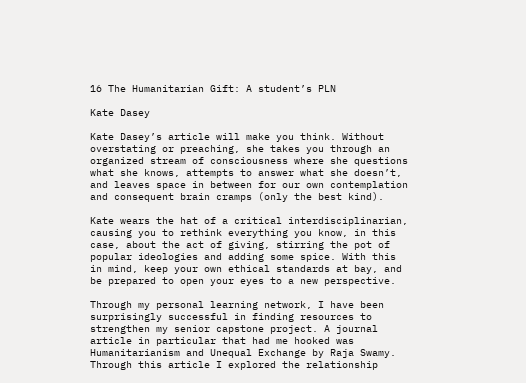16 The Humanitarian Gift: A student’s PLN

Kate Dasey

Kate Dasey’s article will make you think. Without overstating or preaching, she takes you through an organized stream of consciousness where she questions what she knows, attempts to answer what she doesn’t, and leaves space in between for our own contemplation and consequent brain cramps (only the best kind).

Kate wears the hat of a critical interdisciplinarian, causing you to rethink everything you know, in this case, about the act of giving, stirring the pot of popular ideologies and adding some spice. With this in mind, keep your own ethical standards at bay, and be prepared to open your eyes to a new perspective.

Through my personal learning network, I have been surprisingly successful in finding resources to strengthen my senior capstone project. A journal article in particular that had me hooked was Humanitarianism and Unequal Exchange by Raja Swamy. Through this article I explored the relationship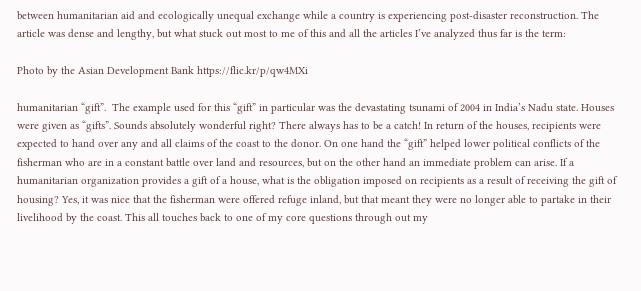between humanitarian aid and ecologically unequal exchange while a country is experiencing post-disaster reconstruction. The article was dense and lengthy, but what stuck out most to me of this and all the articles I’ve analyzed thus far is the term:

Photo by the Asian Development Bank https://flic.kr/p/qw4MXi

humanitarian “gift”.  The example used for this “gift” in particular was the devastating tsunami of 2004 in India’s Nadu state. Houses were given as “gifts”. Sounds absolutely wonderful right? There always has to be a catch! In return of the houses, recipients were expected to hand over any and all claims of the coast to the donor. On one hand the “gift” helped lower political conflicts of the fisherman who are in a constant battle over land and resources, but on the other hand an immediate problem can arise. If a humanitarian organization provides a gift of a house, what is the obligation imposed on recipients as a result of receiving the gift of housing? Yes, it was nice that the fisherman were offered refuge inland, but that meant they were no longer able to partake in their livelihood by the coast. This all touches back to one of my core questions through out my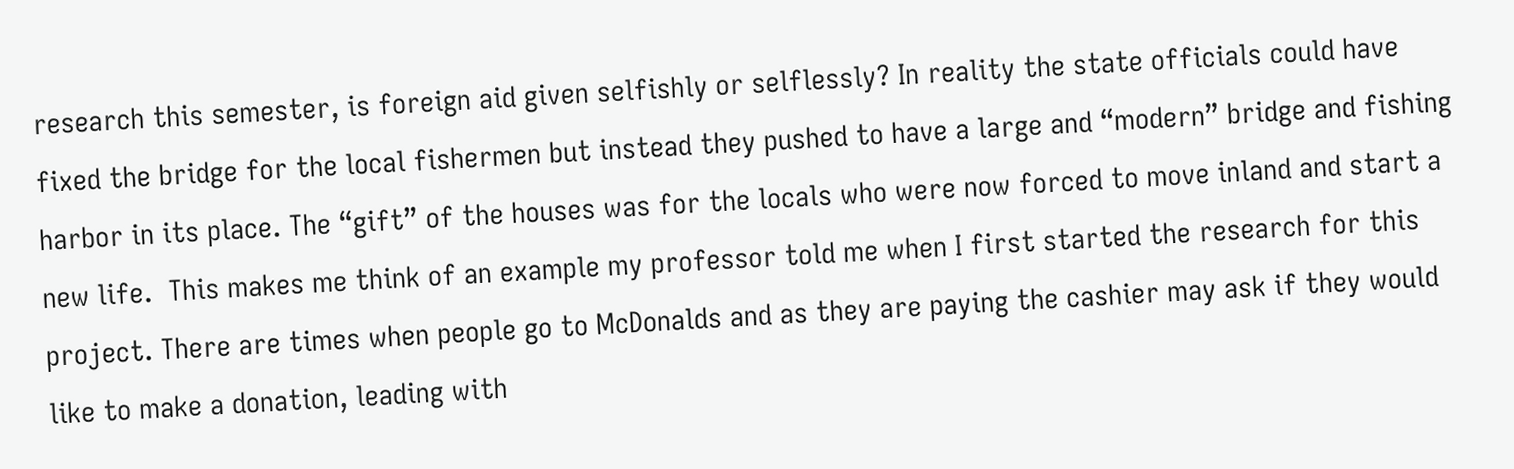research this semester, is foreign aid given selfishly or selflessly? In reality the state officials could have fixed the bridge for the local fishermen but instead they pushed to have a large and “modern” bridge and fishing harbor in its place. The “gift” of the houses was for the locals who were now forced to move inland and start a new life.  This makes me think of an example my professor told me when I first started the research for this project. There are times when people go to McDonalds and as they are paying the cashier may ask if they would like to make a donation, leading with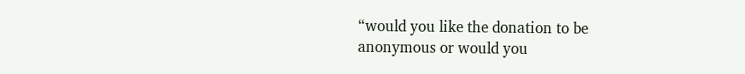“would you like the donation to be anonymous or would you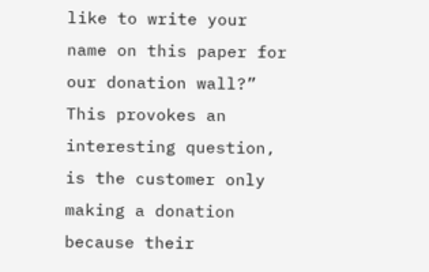like to write your name on this paper for our donation wall?” This provokes an interesting question, is the customer only making a donation because their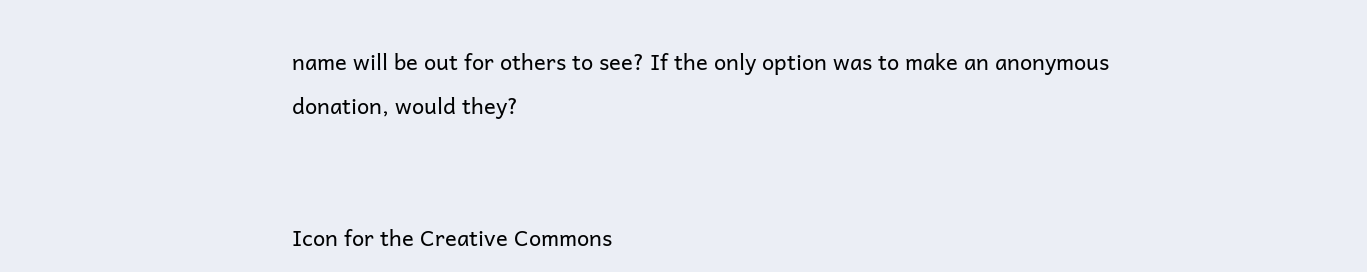name will be out for others to see? If the only option was to make an anonymous donation, would they?


Icon for the Creative Commons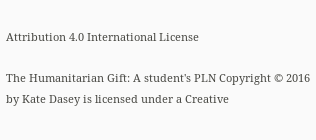Attribution 4.0 International License

The Humanitarian Gift: A student's PLN Copyright © 2016 by Kate Dasey is licensed under a Creative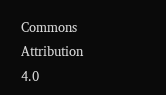Commons Attribution 4.0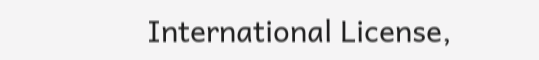International License,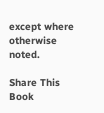except where otherwise noted.

Share This Book